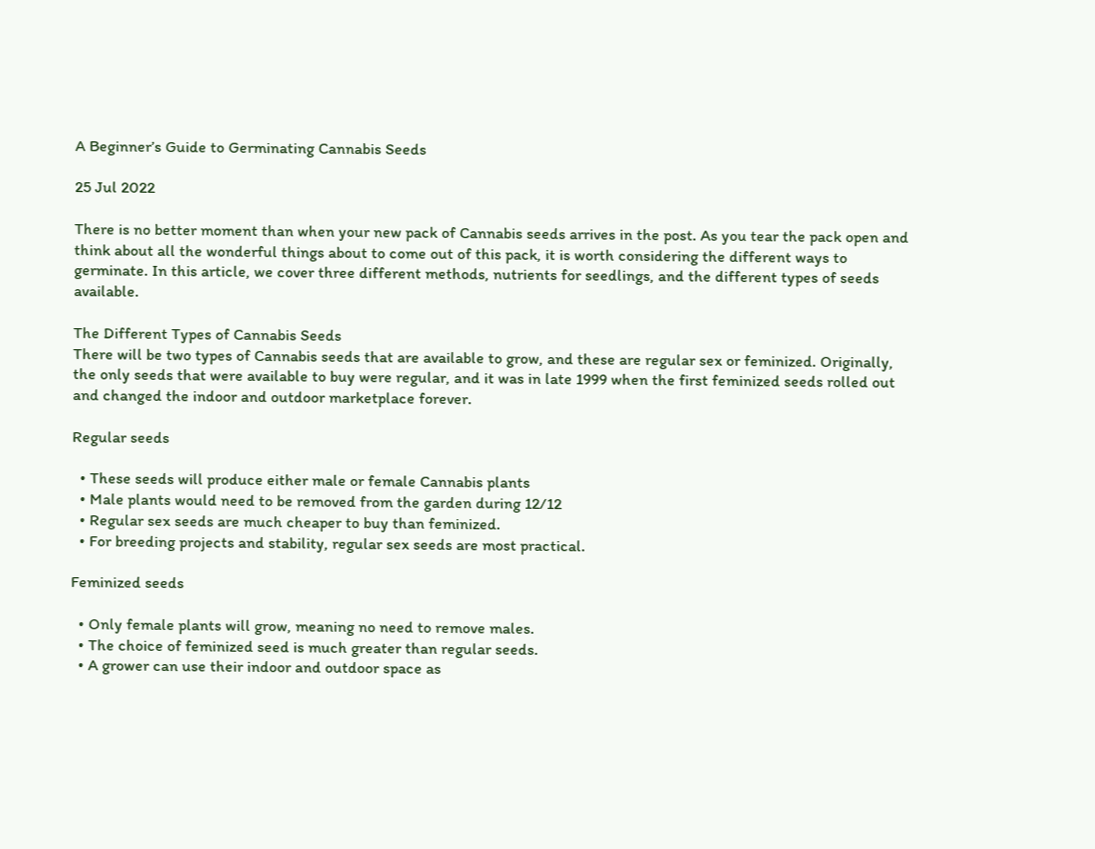A Beginner’s Guide to Germinating Cannabis Seeds

25 Jul 2022

There is no better moment than when your new pack of Cannabis seeds arrives in the post. As you tear the pack open and think about all the wonderful things about to come out of this pack, it is worth considering the different ways to germinate. In this article, we cover three different methods, nutrients for seedlings, and the different types of seeds available.

The Different Types of Cannabis Seeds
There will be two types of Cannabis seeds that are available to grow, and these are regular sex or feminized. Originally, the only seeds that were available to buy were regular, and it was in late 1999 when the first feminized seeds rolled out and changed the indoor and outdoor marketplace forever.

Regular seeds

  • These seeds will produce either male or female Cannabis plants
  • Male plants would need to be removed from the garden during 12/12
  • Regular sex seeds are much cheaper to buy than feminized.
  • For breeding projects and stability, regular sex seeds are most practical.

Feminized seeds

  • Only female plants will grow, meaning no need to remove males.
  • The choice of feminized seed is much greater than regular seeds.
  • A grower can use their indoor and outdoor space as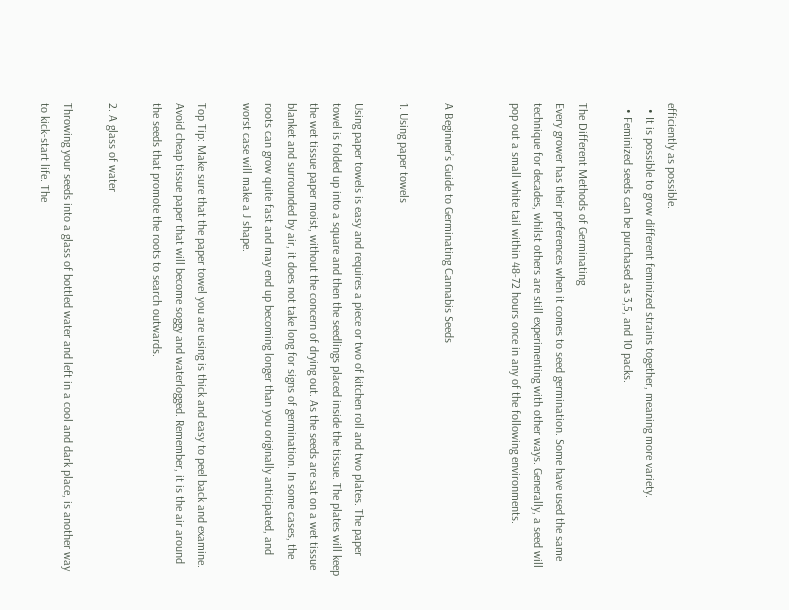efficiently as possible.
  • It is possible to grow different feminized strains together, meaning more variety.
  • Feminized seeds can be purchased as 3,5, and 10 packs.

The Different Methods of Germinating
Every grower has their preferences when it comes to seed germination. Some have used the same technique for decades, whilst others are still experimenting with other ways. Generally, a seed will pop out a small white tail within 48-72 hours once in any of the following environments.


A Beginner’s Guide to Germinating Cannabis Seeds

1. Using paper towels

Using paper towels is easy and requires a piece or two of kitchen roll and two plates. The paper towel is folded up into a square and then the seedlings placed inside the tissue. The plates will keep the wet tissue paper moist, without the concern of drying out. As the seeds are sat on a wet tissue blanket and surrounded by air, it does not take long for signs of germination. In some cases, the roots can grow quite fast and may end up becoming longer than you originally anticipated, and worst case will make a J shape.

Top Tip: Make sure that the paper towel you are using is thick and easy to peel back and examine. Avoid cheap tissue paper that will become soggy and waterlogged. Remember, it is the air around the seeds that promote the roots to search outwards.

2. A glass of water

Throwing your seeds into a glass of bottled water and left in a cool and dark place, is another way to kick-start life. The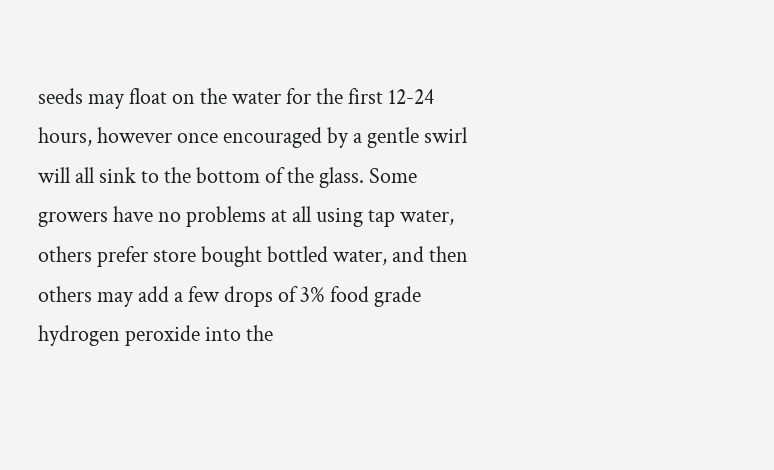seeds may float on the water for the first 12-24 hours, however once encouraged by a gentle swirl will all sink to the bottom of the glass. Some growers have no problems at all using tap water, others prefer store bought bottled water, and then others may add a few drops of 3% food grade hydrogen peroxide into the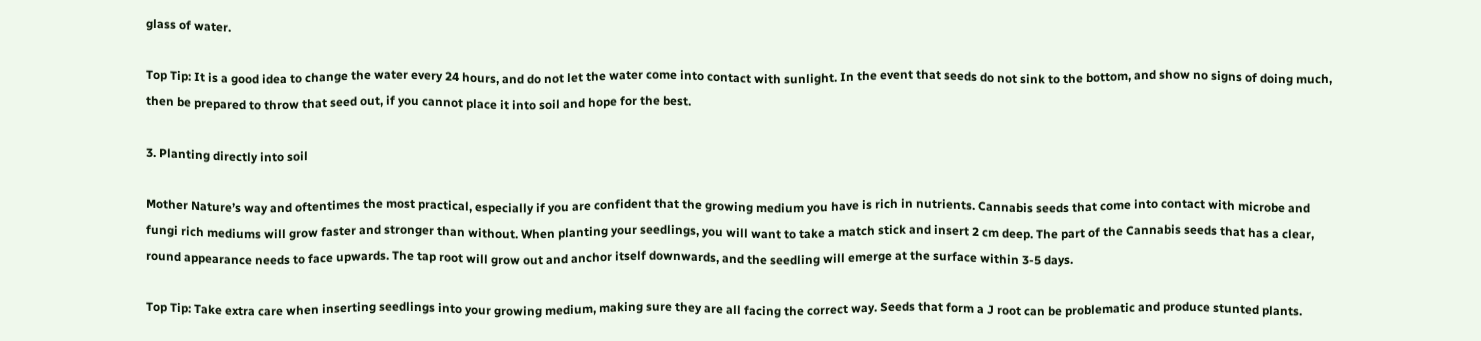glass of water.

Top Tip: It is a good idea to change the water every 24 hours, and do not let the water come into contact with sunlight. In the event that seeds do not sink to the bottom, and show no signs of doing much, then be prepared to throw that seed out, if you cannot place it into soil and hope for the best.

3. Planting directly into soil

Mother Nature’s way and oftentimes the most practical, especially if you are confident that the growing medium you have is rich in nutrients. Cannabis seeds that come into contact with microbe and fungi rich mediums will grow faster and stronger than without. When planting your seedlings, you will want to take a match stick and insert 2 cm deep. The part of the Cannabis seeds that has a clear, round appearance needs to face upwards. The tap root will grow out and anchor itself downwards, and the seedling will emerge at the surface within 3-5 days.

Top Tip: Take extra care when inserting seedlings into your growing medium, making sure they are all facing the correct way. Seeds that form a J root can be problematic and produce stunted plants.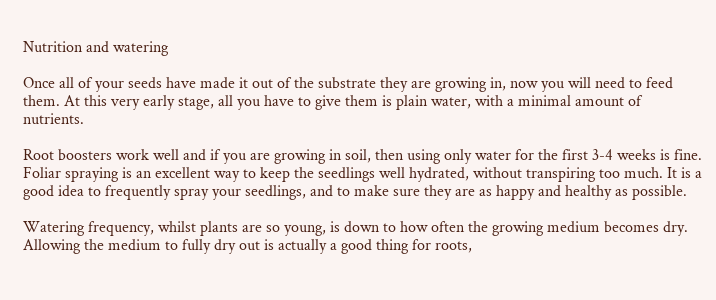Nutrition and watering

Once all of your seeds have made it out of the substrate they are growing in, now you will need to feed them. At this very early stage, all you have to give them is plain water, with a minimal amount of nutrients.

Root boosters work well and if you are growing in soil, then using only water for the first 3-4 weeks is fine. Foliar spraying is an excellent way to keep the seedlings well hydrated, without transpiring too much. It is a good idea to frequently spray your seedlings, and to make sure they are as happy and healthy as possible.

Watering frequency, whilst plants are so young, is down to how often the growing medium becomes dry. Allowing the medium to fully dry out is actually a good thing for roots,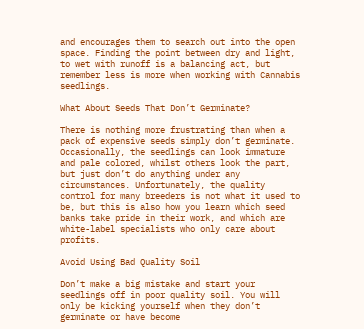and encourages them to search out into the open space. Finding the point between dry and light, to wet with runoff is a balancing act, but remember less is more when working with Cannabis seedlings.

What About Seeds That Don’t Germinate?

There is nothing more frustrating than when a pack of expensive seeds simply don’t germinate. Occasionally, the seedlings can look immature and pale colored, whilst others look the part, but just don’t do anything under any circumstances. Unfortunately, the quality control for many breeders is not what it used to be, but this is also how you learn which seed banks take pride in their work, and which are white-label specialists who only care about profits.

Avoid Using Bad Quality Soil

Don’t make a big mistake and start your seedlings off in poor quality soil. You will only be kicking yourself when they don’t germinate or have become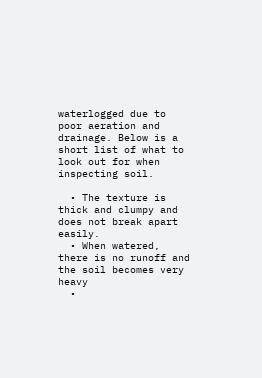waterlogged due to poor aeration and drainage. Below is a short list of what to look out for when inspecting soil.

  • The texture is thick and clumpy and does not break apart easily.
  • When watered, there is no runoff and the soil becomes very heavy
  •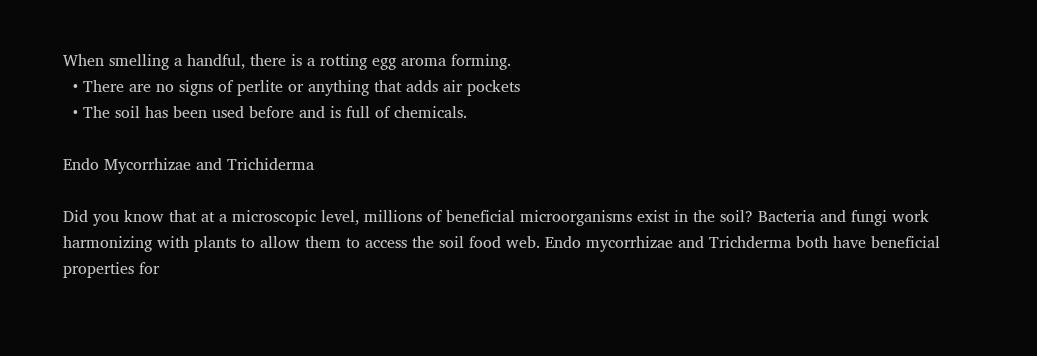When smelling a handful, there is a rotting egg aroma forming.
  • There are no signs of perlite or anything that adds air pockets
  • The soil has been used before and is full of chemicals.

Endo Mycorrhizae and Trichiderma

Did you know that at a microscopic level, millions of beneficial microorganisms exist in the soil? Bacteria and fungi work harmonizing with plants to allow them to access the soil food web. Endo mycorrhizae and Trichderma both have beneficial properties for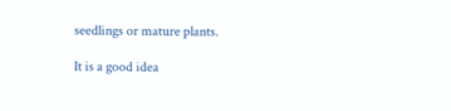seedlings or mature plants.

It is a good idea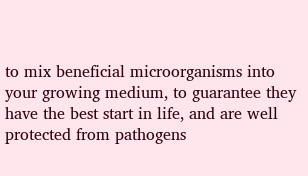to mix beneficial microorganisms into your growing medium, to guarantee they have the best start in life, and are well protected from pathogens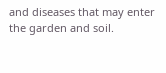and diseases that may enter the garden and soil.